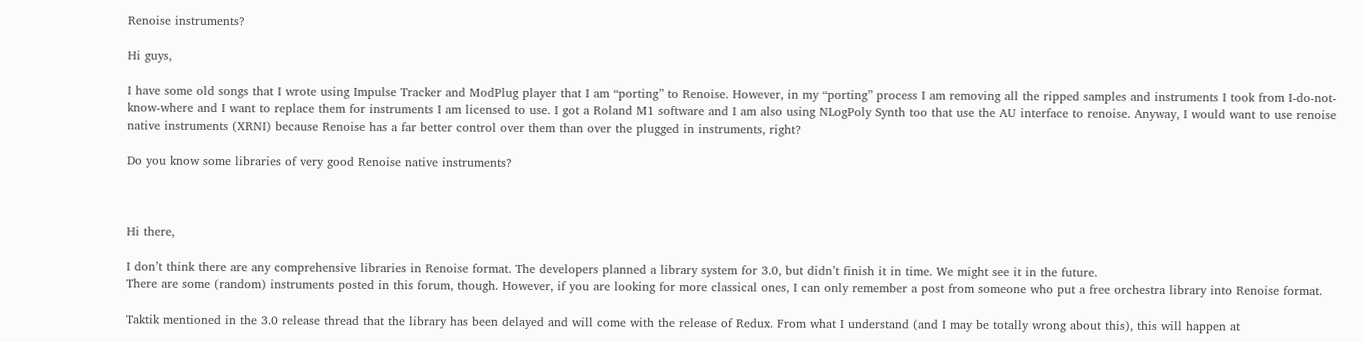Renoise instruments?

Hi guys,

I have some old songs that I wrote using Impulse Tracker and ModPlug player that I am “porting” to Renoise. However, in my “porting” process I am removing all the ripped samples and instruments I took from I-do-not-know-where and I want to replace them for instruments I am licensed to use. I got a Roland M1 software and I am also using NLogPoly Synth too that use the AU interface to renoise. Anyway, I would want to use renoise native instruments (XRNI) because Renoise has a far better control over them than over the plugged in instruments, right?

Do you know some libraries of very good Renoise native instruments?



Hi there,

I don’t think there are any comprehensive libraries in Renoise format. The developers planned a library system for 3.0, but didn’t finish it in time. We might see it in the future.
There are some (random) instruments posted in this forum, though. However, if you are looking for more classical ones, I can only remember a post from someone who put a free orchestra library into Renoise format.

Taktik mentioned in the 3.0 release thread that the library has been delayed and will come with the release of Redux. From what I understand (and I may be totally wrong about this), this will happen at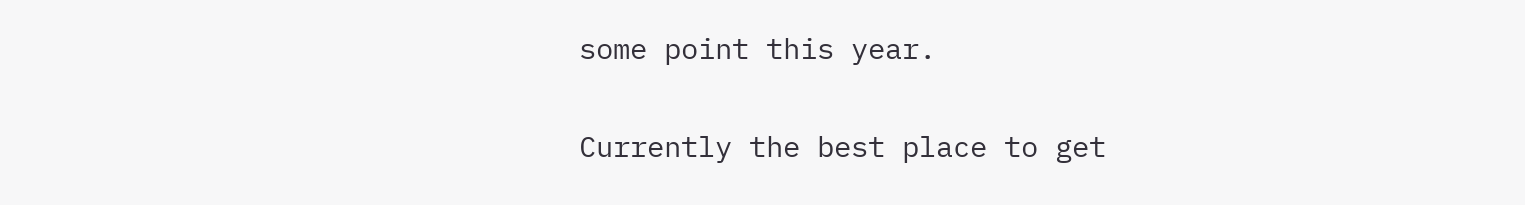some point this year.

Currently the best place to get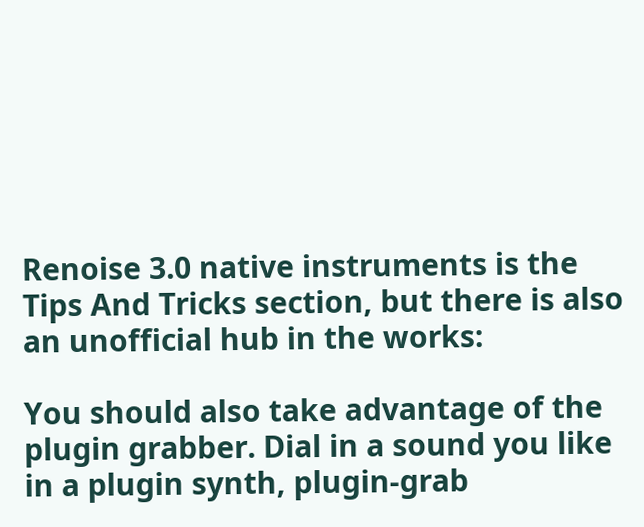Renoise 3.0 native instruments is the Tips And Tricks section, but there is also an unofficial hub in the works:

You should also take advantage of the plugin grabber. Dial in a sound you like in a plugin synth, plugin-grab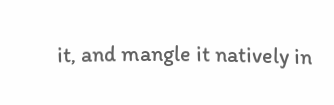it, and mangle it natively in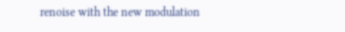renoise with the new modulation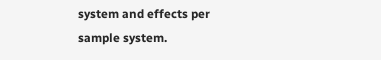system and effects per sample system.